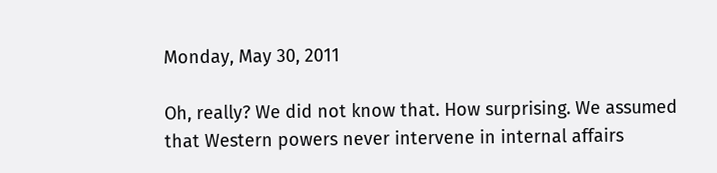Monday, May 30, 2011

Oh, really? We did not know that. How surprising. We assumed that Western powers never intervene in internal affairs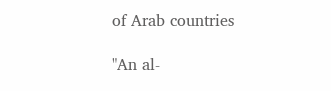of Arab countries

"An al-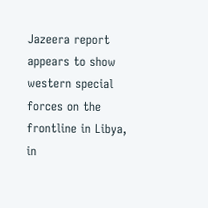Jazeera report appears to show western special forces on the frontline in Libya, in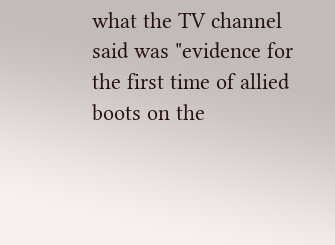what the TV channel said was "evidence for the first time of allied boots on the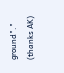ground"." (thanks AK)